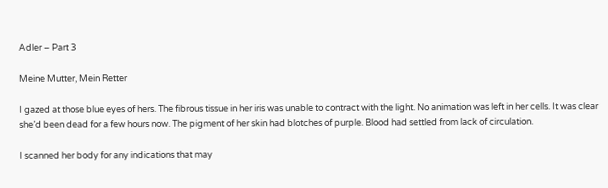Adler – Part 3

Meine Mutter, Mein Retter

I gazed at those blue eyes of hers. The fibrous tissue in her iris was unable to contract with the light. No animation was left in her cells. It was clear she’d been dead for a few hours now. The pigment of her skin had blotches of purple. Blood had settled from lack of circulation.

I scanned her body for any indications that may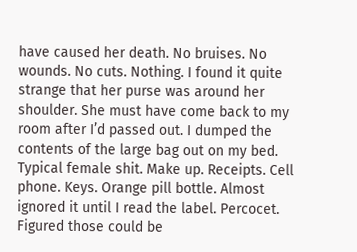have caused her death. No bruises. No wounds. No cuts. Nothing. I found it quite strange that her purse was around her shoulder. She must have come back to my room after I’d passed out. I dumped the contents of the large bag out on my bed. Typical female shit. Make up. Receipts. Cell phone. Keys. Orange pill bottle. Almost ignored it until I read the label. Percocet. Figured those could be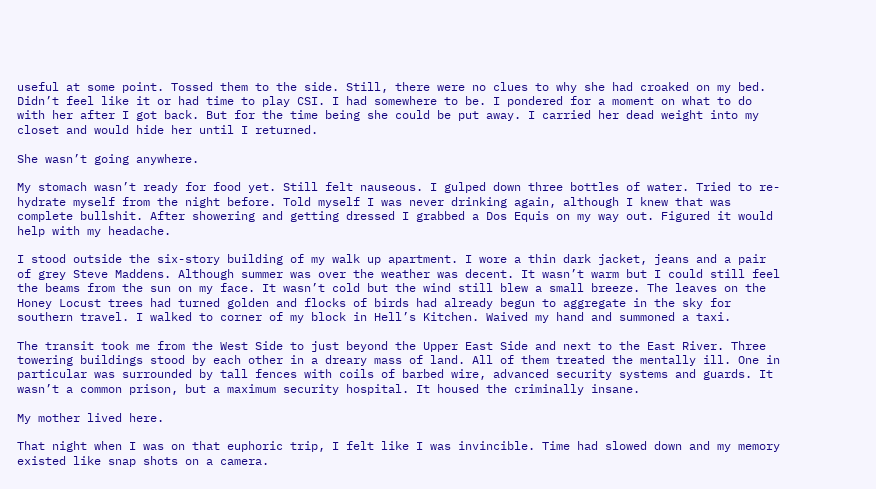useful at some point. Tossed them to the side. Still, there were no clues to why she had croaked on my bed. Didn’t feel like it or had time to play CSI. I had somewhere to be. I pondered for a moment on what to do with her after I got back. But for the time being she could be put away. I carried her dead weight into my closet and would hide her until I returned.

She wasn’t going anywhere.

My stomach wasn’t ready for food yet. Still felt nauseous. I gulped down three bottles of water. Tried to re-hydrate myself from the night before. Told myself I was never drinking again, although I knew that was complete bullshit. After showering and getting dressed I grabbed a Dos Equis on my way out. Figured it would help with my headache.

I stood outside the six-story building of my walk up apartment. I wore a thin dark jacket, jeans and a pair of grey Steve Maddens. Although summer was over the weather was decent. It wasn’t warm but I could still feel the beams from the sun on my face. It wasn’t cold but the wind still blew a small breeze. The leaves on the Honey Locust trees had turned golden and flocks of birds had already begun to aggregate in the sky for southern travel. I walked to corner of my block in Hell’s Kitchen. Waived my hand and summoned a taxi.

The transit took me from the West Side to just beyond the Upper East Side and next to the East River. Three towering buildings stood by each other in a dreary mass of land. All of them treated the mentally ill. One in particular was surrounded by tall fences with coils of barbed wire, advanced security systems and guards. It wasn’t a common prison, but a maximum security hospital. It housed the criminally insane.

My mother lived here.

That night when I was on that euphoric trip, I felt like I was invincible. Time had slowed down and my memory existed like snap shots on a camera.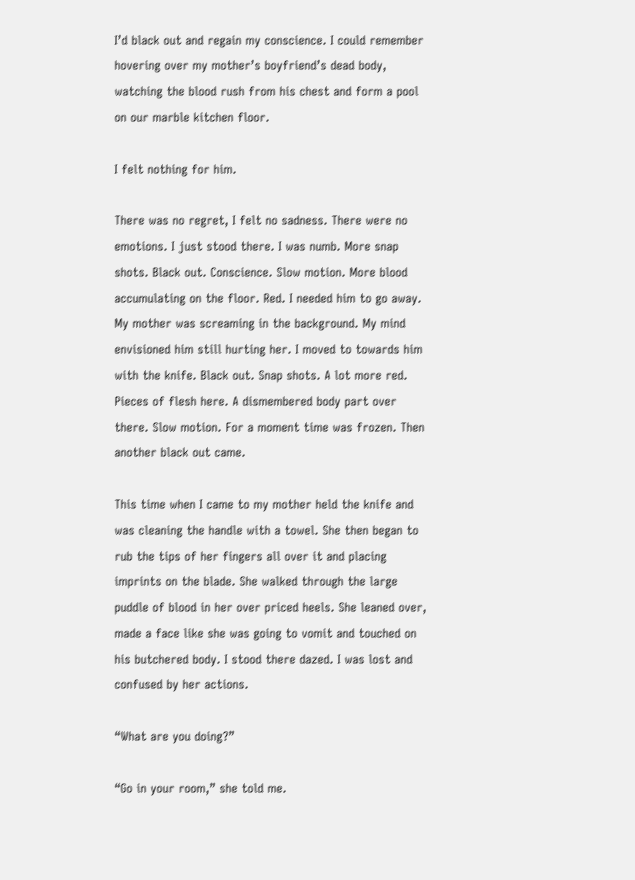I’d black out and regain my conscience. I could remember hovering over my mother’s boyfriend’s dead body, watching the blood rush from his chest and form a pool on our marble kitchen floor.

I felt nothing for him.

There was no regret, I felt no sadness. There were no emotions. I just stood there. I was numb. More snap shots. Black out. Conscience. Slow motion. More blood accumulating on the floor. Red. I needed him to go away. My mother was screaming in the background. My mind envisioned him still hurting her. I moved to towards him with the knife. Black out. Snap shots. A lot more red. Pieces of flesh here. A dismembered body part over there. Slow motion. For a moment time was frozen. Then another black out came.

This time when I came to my mother held the knife and was cleaning the handle with a towel. She then began to rub the tips of her fingers all over it and placing imprints on the blade. She walked through the large puddle of blood in her over priced heels. She leaned over, made a face like she was going to vomit and touched on his butchered body. I stood there dazed. I was lost and confused by her actions.

“What are you doing?”

“Go in your room,” she told me.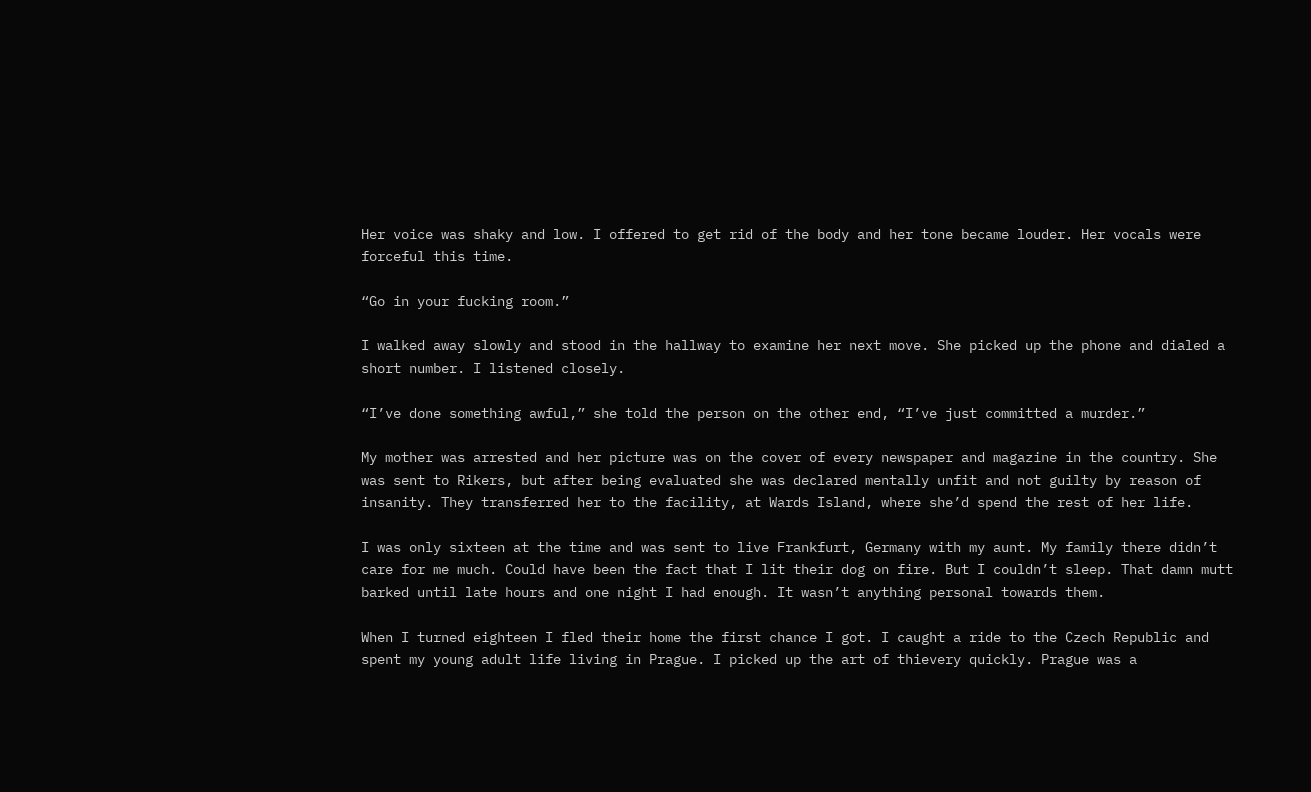Her voice was shaky and low. I offered to get rid of the body and her tone became louder. Her vocals were forceful this time.

“Go in your fucking room.”

I walked away slowly and stood in the hallway to examine her next move. She picked up the phone and dialed a short number. I listened closely.

“I’ve done something awful,” she told the person on the other end, “I’ve just committed a murder.”

My mother was arrested and her picture was on the cover of every newspaper and magazine in the country. She was sent to Rikers, but after being evaluated she was declared mentally unfit and not guilty by reason of insanity. They transferred her to the facility, at Wards Island, where she’d spend the rest of her life.

I was only sixteen at the time and was sent to live Frankfurt, Germany with my aunt. My family there didn’t care for me much. Could have been the fact that I lit their dog on fire. But I couldn’t sleep. That damn mutt barked until late hours and one night I had enough. It wasn’t anything personal towards them.

When I turned eighteen I fled their home the first chance I got. I caught a ride to the Czech Republic and spent my young adult life living in Prague. I picked up the art of thievery quickly. Prague was a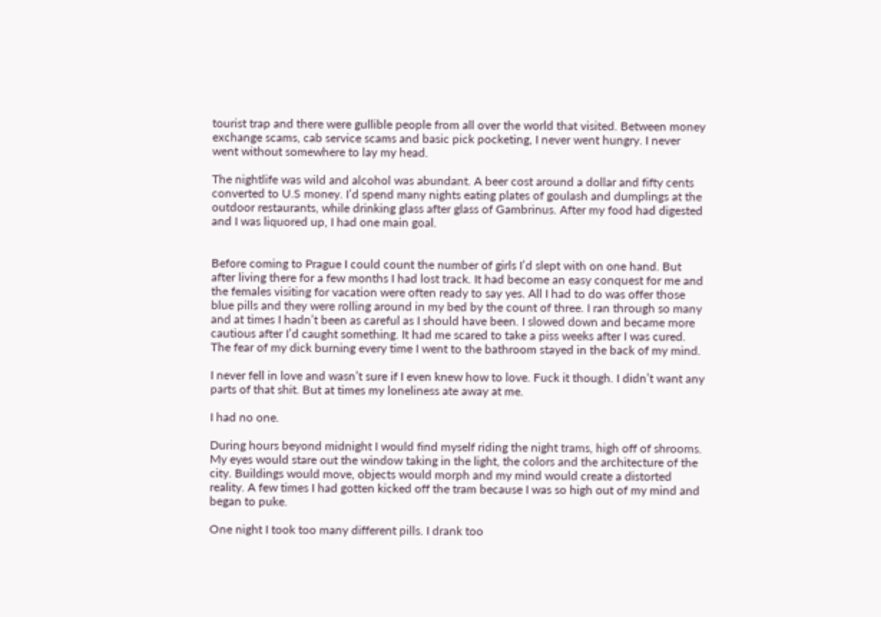tourist trap and there were gullible people from all over the world that visited. Between money exchange scams, cab service scams and basic pick pocketing, I never went hungry. I never went without somewhere to lay my head.

The nightlife was wild and alcohol was abundant. A beer cost around a dollar and fifty cents converted to U.S money. I’d spend many nights eating plates of goulash and dumplings at the outdoor restaurants, while drinking glass after glass of Gambrinus. After my food had digested and I was liquored up, I had one main goal.


Before coming to Prague I could count the number of girls I’d slept with on one hand. But after living there for a few months I had lost track. It had become an easy conquest for me and the females visiting for vacation were often ready to say yes. All I had to do was offer those blue pills and they were rolling around in my bed by the count of three. I ran through so many and at times I hadn’t been as careful as I should have been. I slowed down and became more cautious after I’d caught something. It had me scared to take a piss weeks after I was cured. The fear of my dick burning every time I went to the bathroom stayed in the back of my mind.

I never fell in love and wasn’t sure if I even knew how to love. Fuck it though. I didn’t want any parts of that shit. But at times my loneliness ate away at me.

I had no one.

During hours beyond midnight I would find myself riding the night trams, high off of shrooms. My eyes would stare out the window taking in the light, the colors and the architecture of the city. Buildings would move, objects would morph and my mind would create a distorted reality. A few times I had gotten kicked off the tram because I was so high out of my mind and began to puke.

One night I took too many different pills. I drank too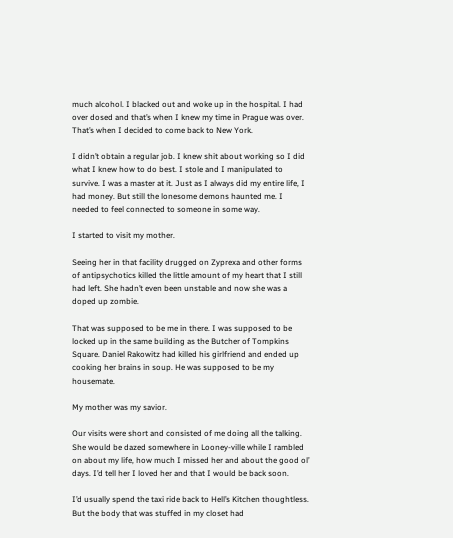much alcohol. I blacked out and woke up in the hospital. I had over dosed and that’s when I knew my time in Prague was over. That’s when I decided to come back to New York.

I didn’t obtain a regular job. I knew shit about working so I did what I knew how to do best. I stole and I manipulated to survive. I was a master at it. Just as I always did my entire life, I had money. But still the lonesome demons haunted me. I needed to feel connected to someone in some way.

I started to visit my mother.

Seeing her in that facility drugged on Zyprexa and other forms of antipsychotics killed the little amount of my heart that I still had left. She hadn’t even been unstable and now she was a doped up zombie.

That was supposed to be me in there. I was supposed to be locked up in the same building as the Butcher of Tompkins Square. Daniel Rakowitz had killed his girlfriend and ended up cooking her brains in soup. He was supposed to be my housemate.

My mother was my savior.

Our visits were short and consisted of me doing all the talking. She would be dazed somewhere in Looney-ville while I rambled on about my life, how much I missed her and about the good ol’ days. I’d tell her I loved her and that I would be back soon.

I’d usually spend the taxi ride back to Hell’s Kitchen thoughtless. But the body that was stuffed in my closet had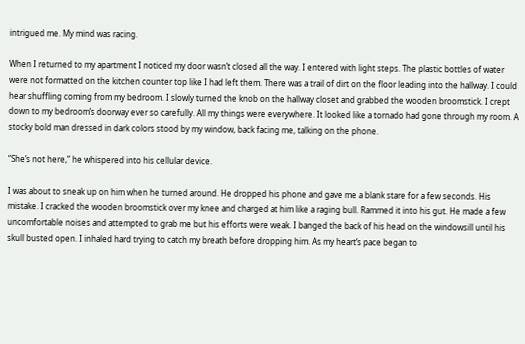intrigued me. My mind was racing.

When I returned to my apartment I noticed my door wasn’t closed all the way. I entered with light steps. The plastic bottles of water were not formatted on the kitchen counter top like I had left them. There was a trail of dirt on the floor leading into the hallway. I could hear shuffling coming from my bedroom. I slowly turned the knob on the hallway closet and grabbed the wooden broomstick. I crept down to my bedroom’s doorway ever so carefully. All my things were everywhere. It looked like a tornado had gone through my room. A stocky bold man dressed in dark colors stood by my window, back facing me, talking on the phone.

“She’s not here,” he whispered into his cellular device.

I was about to sneak up on him when he turned around. He dropped his phone and gave me a blank stare for a few seconds. His mistake. I cracked the wooden broomstick over my knee and charged at him like a raging bull. Rammed it into his gut. He made a few uncomfortable noises and attempted to grab me but his efforts were weak. I banged the back of his head on the windowsill until his skull busted open. I inhaled hard trying to catch my breath before dropping him. As my heart’s pace began to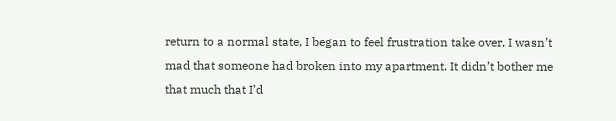return to a normal state, I began to feel frustration take over. I wasn’t mad that someone had broken into my apartment. It didn’t bother me that much that I’d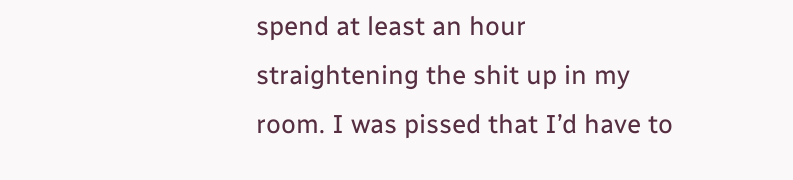spend at least an hour straightening the shit up in my room. I was pissed that I’d have to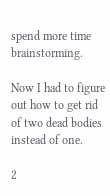spend more time brainstorming.

Now I had to figure out how to get rid of two dead bodies instead of one.

2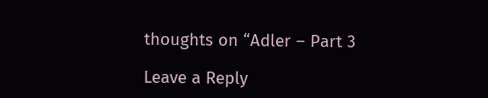thoughts on “Adler – Part 3

Leave a Reply